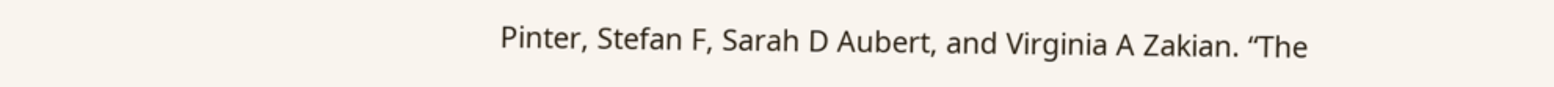Pinter, Stefan F, Sarah D Aubert, and Virginia A Zakian. “The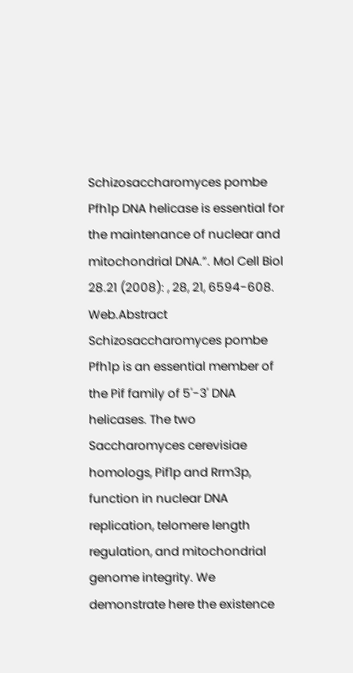Schizosaccharomyces pombe Pfh1p DNA helicase is essential for the maintenance of nuclear and mitochondrial DNA.”. Mol Cell Biol 28.21 (2008): , 28, 21, 6594-608. Web.Abstract
Schizosaccharomyces pombe Pfh1p is an essential member of the Pif family of 5'-3' DNA helicases. The two Saccharomyces cerevisiae homologs, Pif1p and Rrm3p, function in nuclear DNA replication, telomere length regulation, and mitochondrial genome integrity. We demonstrate here the existence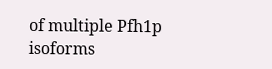of multiple Pfh1p isoforms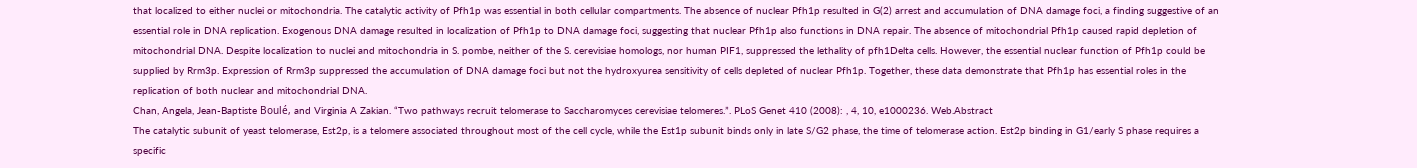that localized to either nuclei or mitochondria. The catalytic activity of Pfh1p was essential in both cellular compartments. The absence of nuclear Pfh1p resulted in G(2) arrest and accumulation of DNA damage foci, a finding suggestive of an essential role in DNA replication. Exogenous DNA damage resulted in localization of Pfh1p to DNA damage foci, suggesting that nuclear Pfh1p also functions in DNA repair. The absence of mitochondrial Pfh1p caused rapid depletion of mitochondrial DNA. Despite localization to nuclei and mitochondria in S. pombe, neither of the S. cerevisiae homologs, nor human PIF1, suppressed the lethality of pfh1Delta cells. However, the essential nuclear function of Pfh1p could be supplied by Rrm3p. Expression of Rrm3p suppressed the accumulation of DNA damage foci but not the hydroxyurea sensitivity of cells depleted of nuclear Pfh1p. Together, these data demonstrate that Pfh1p has essential roles in the replication of both nuclear and mitochondrial DNA.
Chan, Angela, Jean-Baptiste Boulé, and Virginia A Zakian. “Two pathways recruit telomerase to Saccharomyces cerevisiae telomeres.”. PLoS Genet 410 (2008): , 4, 10, e1000236. Web.Abstract
The catalytic subunit of yeast telomerase, Est2p, is a telomere associated throughout most of the cell cycle, while the Est1p subunit binds only in late S/G2 phase, the time of telomerase action. Est2p binding in G1/early S phase requires a specific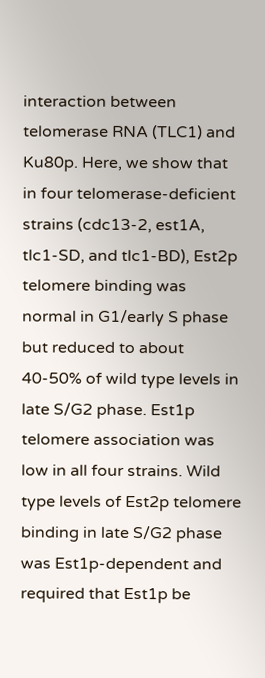interaction between telomerase RNA (TLC1) and Ku80p. Here, we show that in four telomerase-deficient strains (cdc13-2, est1A, tlc1-SD, and tlc1-BD), Est2p telomere binding was normal in G1/early S phase but reduced to about 40-50% of wild type levels in late S/G2 phase. Est1p telomere association was low in all four strains. Wild type levels of Est2p telomere binding in late S/G2 phase was Est1p-dependent and required that Est1p be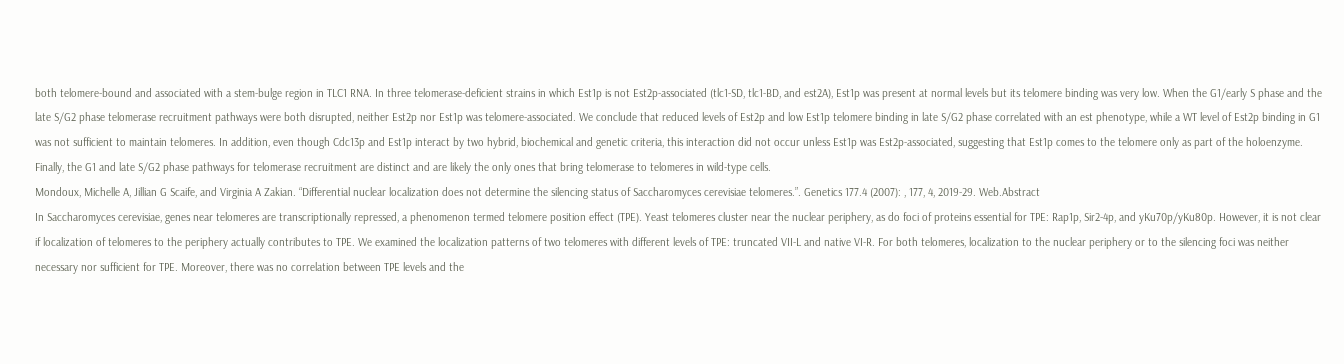both telomere-bound and associated with a stem-bulge region in TLC1 RNA. In three telomerase-deficient strains in which Est1p is not Est2p-associated (tlc1-SD, tlc1-BD, and est2A), Est1p was present at normal levels but its telomere binding was very low. When the G1/early S phase and the late S/G2 phase telomerase recruitment pathways were both disrupted, neither Est2p nor Est1p was telomere-associated. We conclude that reduced levels of Est2p and low Est1p telomere binding in late S/G2 phase correlated with an est phenotype, while a WT level of Est2p binding in G1 was not sufficient to maintain telomeres. In addition, even though Cdc13p and Est1p interact by two hybrid, biochemical and genetic criteria, this interaction did not occur unless Est1p was Est2p-associated, suggesting that Est1p comes to the telomere only as part of the holoenzyme. Finally, the G1 and late S/G2 phase pathways for telomerase recruitment are distinct and are likely the only ones that bring telomerase to telomeres in wild-type cells.
Mondoux, Michelle A, Jillian G Scaife, and Virginia A Zakian. “Differential nuclear localization does not determine the silencing status of Saccharomyces cerevisiae telomeres.”. Genetics 177.4 (2007): , 177, 4, 2019-29. Web.Abstract
In Saccharomyces cerevisiae, genes near telomeres are transcriptionally repressed, a phenomenon termed telomere position effect (TPE). Yeast telomeres cluster near the nuclear periphery, as do foci of proteins essential for TPE: Rap1p, Sir2-4p, and yKu70p/yKu80p. However, it is not clear if localization of telomeres to the periphery actually contributes to TPE. We examined the localization patterns of two telomeres with different levels of TPE: truncated VII-L and native VI-R. For both telomeres, localization to the nuclear periphery or to the silencing foci was neither necessary nor sufficient for TPE. Moreover, there was no correlation between TPE levels and the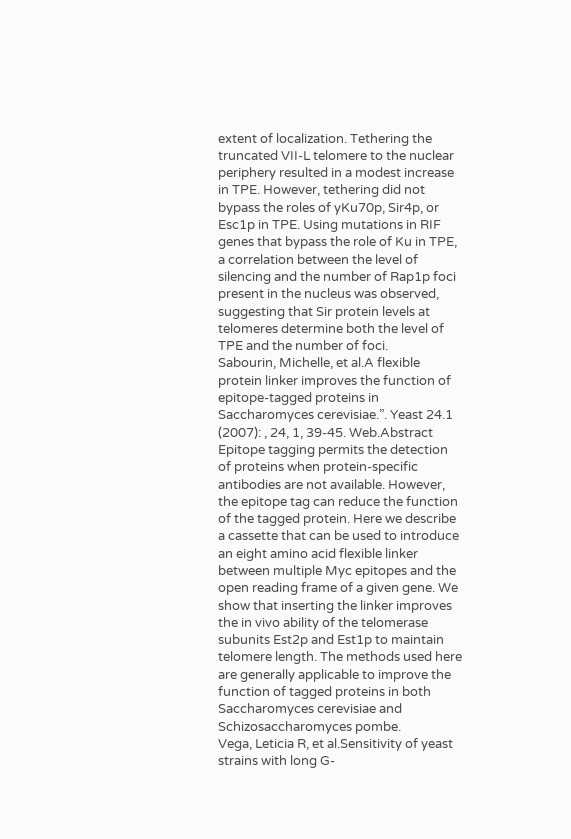extent of localization. Tethering the truncated VII-L telomere to the nuclear periphery resulted in a modest increase in TPE. However, tethering did not bypass the roles of yKu70p, Sir4p, or Esc1p in TPE. Using mutations in RIF genes that bypass the role of Ku in TPE, a correlation between the level of silencing and the number of Rap1p foci present in the nucleus was observed, suggesting that Sir protein levels at telomeres determine both the level of TPE and the number of foci.
Sabourin, Michelle, et al.A flexible protein linker improves the function of epitope-tagged proteins in Saccharomyces cerevisiae.”. Yeast 24.1 (2007): , 24, 1, 39-45. Web.Abstract
Epitope tagging permits the detection of proteins when protein-specific antibodies are not available. However, the epitope tag can reduce the function of the tagged protein. Here we describe a cassette that can be used to introduce an eight amino acid flexible linker between multiple Myc epitopes and the open reading frame of a given gene. We show that inserting the linker improves the in vivo ability of the telomerase subunits Est2p and Est1p to maintain telomere length. The methods used here are generally applicable to improve the function of tagged proteins in both Saccharomyces cerevisiae and Schizosaccharomyces pombe.
Vega, Leticia R, et al.Sensitivity of yeast strains with long G-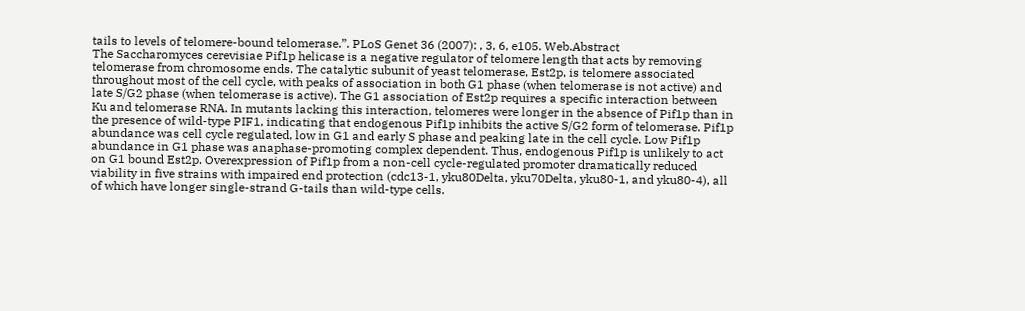tails to levels of telomere-bound telomerase.”. PLoS Genet 36 (2007): , 3, 6, e105. Web.Abstract
The Saccharomyces cerevisiae Pif1p helicase is a negative regulator of telomere length that acts by removing telomerase from chromosome ends. The catalytic subunit of yeast telomerase, Est2p, is telomere associated throughout most of the cell cycle, with peaks of association in both G1 phase (when telomerase is not active) and late S/G2 phase (when telomerase is active). The G1 association of Est2p requires a specific interaction between Ku and telomerase RNA. In mutants lacking this interaction, telomeres were longer in the absence of Pif1p than in the presence of wild-type PIF1, indicating that endogenous Pif1p inhibits the active S/G2 form of telomerase. Pif1p abundance was cell cycle regulated, low in G1 and early S phase and peaking late in the cell cycle. Low Pif1p abundance in G1 phase was anaphase-promoting complex dependent. Thus, endogenous Pif1p is unlikely to act on G1 bound Est2p. Overexpression of Pif1p from a non-cell cycle-regulated promoter dramatically reduced viability in five strains with impaired end protection (cdc13-1, yku80Delta, yku70Delta, yku80-1, and yku80-4), all of which have longer single-strand G-tails than wild-type cells.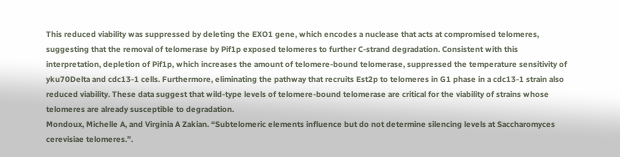This reduced viability was suppressed by deleting the EXO1 gene, which encodes a nuclease that acts at compromised telomeres, suggesting that the removal of telomerase by Pif1p exposed telomeres to further C-strand degradation. Consistent with this interpretation, depletion of Pif1p, which increases the amount of telomere-bound telomerase, suppressed the temperature sensitivity of yku70Delta and cdc13-1 cells. Furthermore, eliminating the pathway that recruits Est2p to telomeres in G1 phase in a cdc13-1 strain also reduced viability. These data suggest that wild-type levels of telomere-bound telomerase are critical for the viability of strains whose telomeres are already susceptible to degradation.
Mondoux, Michelle A, and Virginia A Zakian. “Subtelomeric elements influence but do not determine silencing levels at Saccharomyces cerevisiae telomeres.”.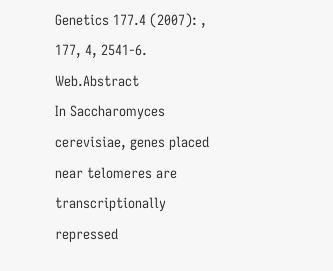Genetics 177.4 (2007): , 177, 4, 2541-6. Web.Abstract
In Saccharomyces cerevisiae, genes placed near telomeres are transcriptionally repressed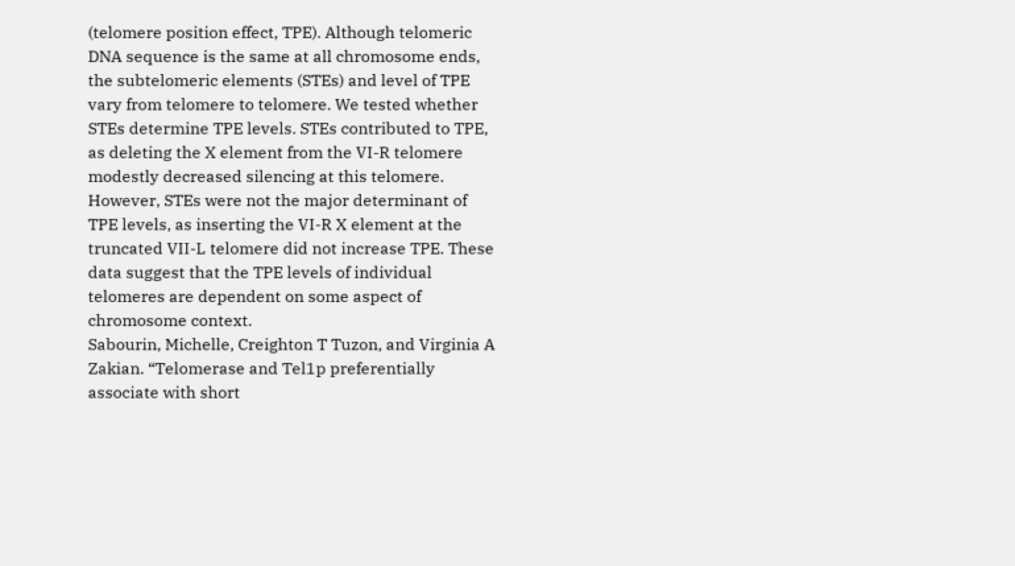(telomere position effect, TPE). Although telomeric DNA sequence is the same at all chromosome ends, the subtelomeric elements (STEs) and level of TPE vary from telomere to telomere. We tested whether STEs determine TPE levels. STEs contributed to TPE, as deleting the X element from the VI-R telomere modestly decreased silencing at this telomere. However, STEs were not the major determinant of TPE levels, as inserting the VI-R X element at the truncated VII-L telomere did not increase TPE. These data suggest that the TPE levels of individual telomeres are dependent on some aspect of chromosome context.
Sabourin, Michelle, Creighton T Tuzon, and Virginia A Zakian. “Telomerase and Tel1p preferentially associate with short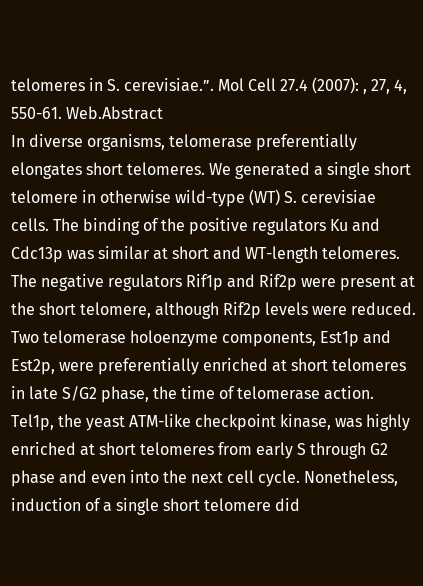telomeres in S. cerevisiae.”. Mol Cell 27.4 (2007): , 27, 4, 550-61. Web.Abstract
In diverse organisms, telomerase preferentially elongates short telomeres. We generated a single short telomere in otherwise wild-type (WT) S. cerevisiae cells. The binding of the positive regulators Ku and Cdc13p was similar at short and WT-length telomeres. The negative regulators Rif1p and Rif2p were present at the short telomere, although Rif2p levels were reduced. Two telomerase holoenzyme components, Est1p and Est2p, were preferentially enriched at short telomeres in late S/G2 phase, the time of telomerase action. Tel1p, the yeast ATM-like checkpoint kinase, was highly enriched at short telomeres from early S through G2 phase and even into the next cell cycle. Nonetheless, induction of a single short telomere did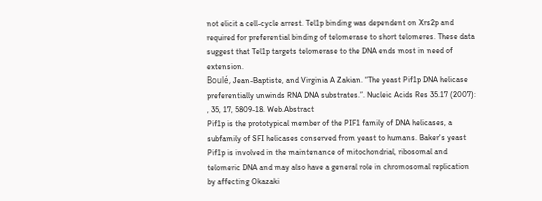not elicit a cell-cycle arrest. Tel1p binding was dependent on Xrs2p and required for preferential binding of telomerase to short telomeres. These data suggest that Tel1p targets telomerase to the DNA ends most in need of extension.
Boulé, Jean-Baptiste, and Virginia A Zakian. “The yeast Pif1p DNA helicase preferentially unwinds RNA DNA substrates.”. Nucleic Acids Res 35.17 (2007): , 35, 17, 5809-18. Web.Abstract
Pif1p is the prototypical member of the PIF1 family of DNA helicases, a subfamily of SFI helicases conserved from yeast to humans. Baker's yeast Pif1p is involved in the maintenance of mitochondrial, ribosomal and telomeric DNA and may also have a general role in chromosomal replication by affecting Okazaki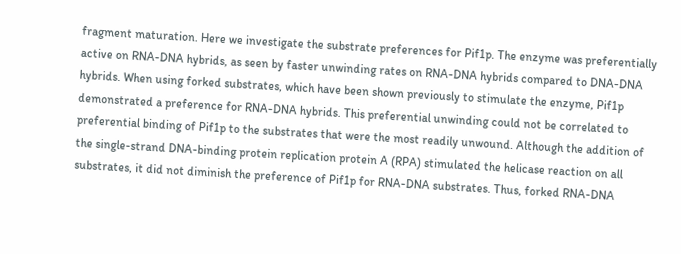fragment maturation. Here we investigate the substrate preferences for Pif1p. The enzyme was preferentially active on RNA-DNA hybrids, as seen by faster unwinding rates on RNA-DNA hybrids compared to DNA-DNA hybrids. When using forked substrates, which have been shown previously to stimulate the enzyme, Pif1p demonstrated a preference for RNA-DNA hybrids. This preferential unwinding could not be correlated to preferential binding of Pif1p to the substrates that were the most readily unwound. Although the addition of the single-strand DNA-binding protein replication protein A (RPA) stimulated the helicase reaction on all substrates, it did not diminish the preference of Pif1p for RNA-DNA substrates. Thus, forked RNA-DNA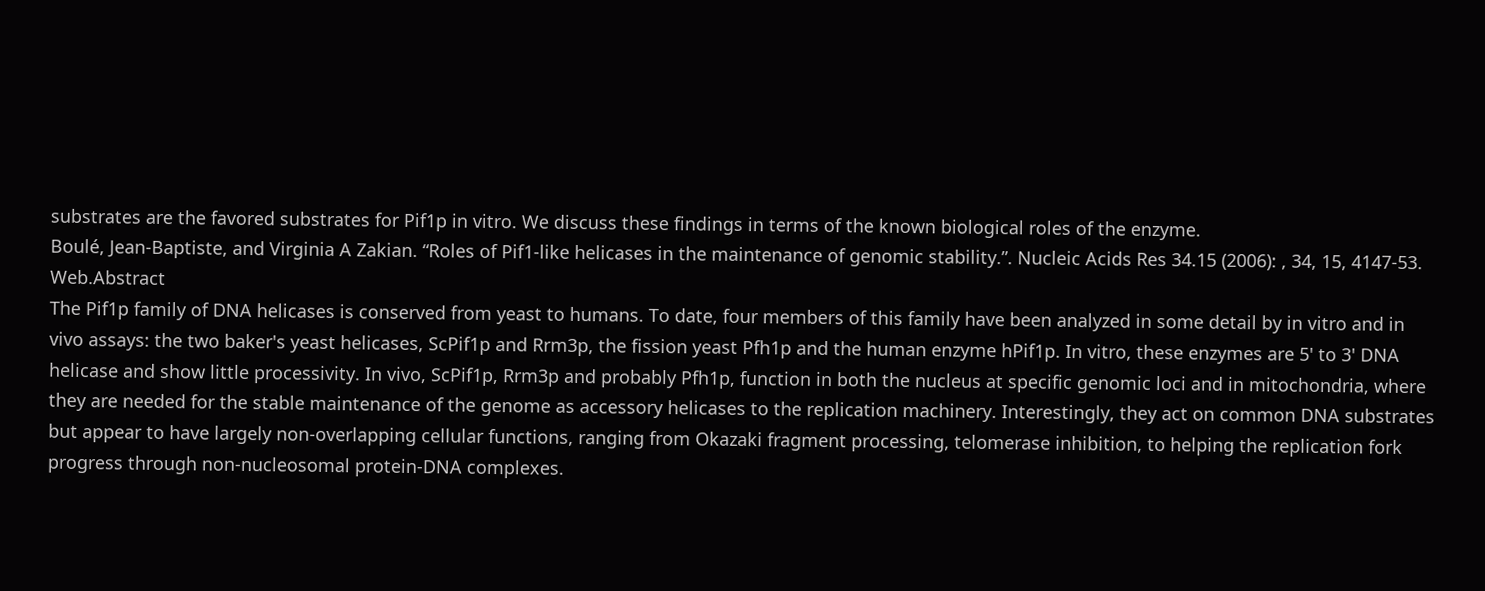substrates are the favored substrates for Pif1p in vitro. We discuss these findings in terms of the known biological roles of the enzyme.
Boulé, Jean-Baptiste, and Virginia A Zakian. “Roles of Pif1-like helicases in the maintenance of genomic stability.”. Nucleic Acids Res 34.15 (2006): , 34, 15, 4147-53. Web.Abstract
The Pif1p family of DNA helicases is conserved from yeast to humans. To date, four members of this family have been analyzed in some detail by in vitro and in vivo assays: the two baker's yeast helicases, ScPif1p and Rrm3p, the fission yeast Pfh1p and the human enzyme hPif1p. In vitro, these enzymes are 5' to 3' DNA helicase and show little processivity. In vivo, ScPif1p, Rrm3p and probably Pfh1p, function in both the nucleus at specific genomic loci and in mitochondria, where they are needed for the stable maintenance of the genome as accessory helicases to the replication machinery. Interestingly, they act on common DNA substrates but appear to have largely non-overlapping cellular functions, ranging from Okazaki fragment processing, telomerase inhibition, to helping the replication fork progress through non-nucleosomal protein-DNA complexes.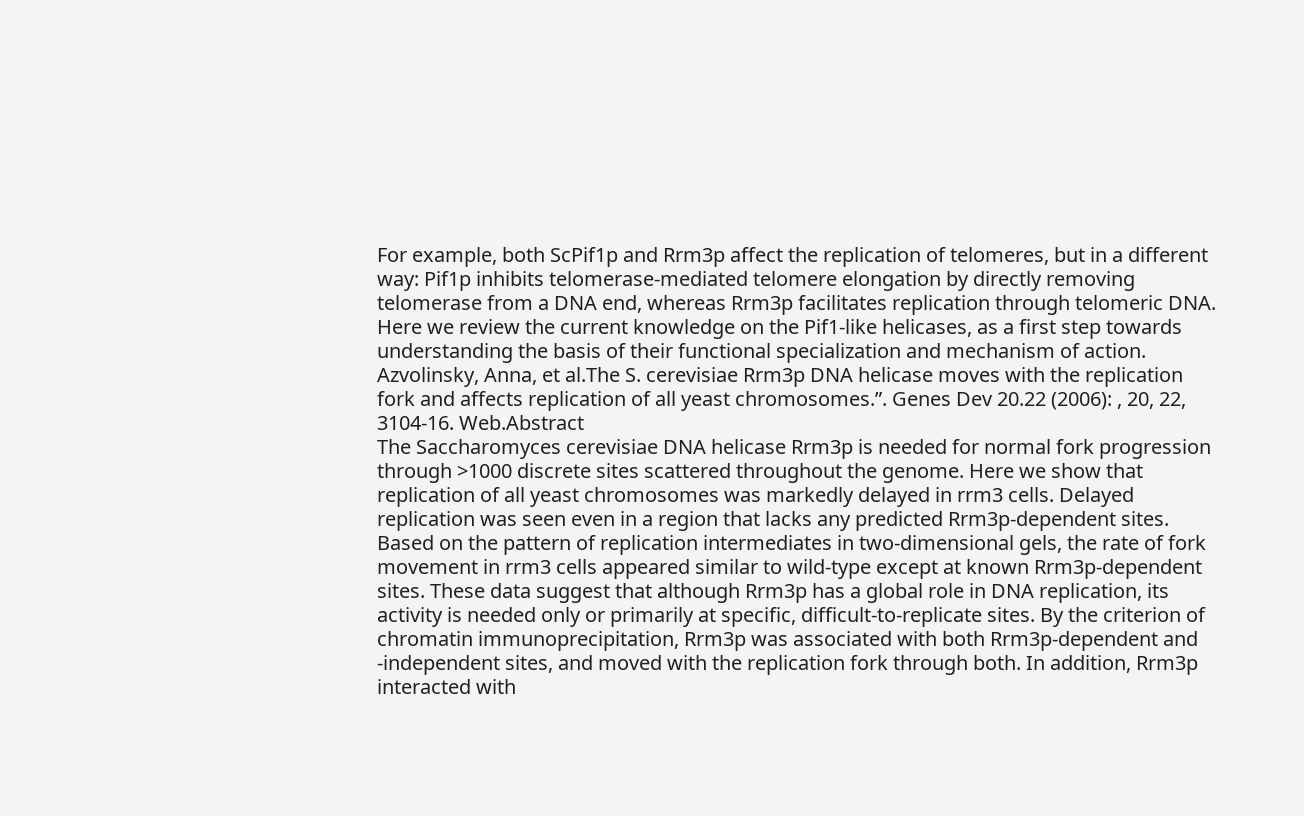For example, both ScPif1p and Rrm3p affect the replication of telomeres, but in a different way: Pif1p inhibits telomerase-mediated telomere elongation by directly removing telomerase from a DNA end, whereas Rrm3p facilitates replication through telomeric DNA. Here we review the current knowledge on the Pif1-like helicases, as a first step towards understanding the basis of their functional specialization and mechanism of action.
Azvolinsky, Anna, et al.The S. cerevisiae Rrm3p DNA helicase moves with the replication fork and affects replication of all yeast chromosomes.”. Genes Dev 20.22 (2006): , 20, 22, 3104-16. Web.Abstract
The Saccharomyces cerevisiae DNA helicase Rrm3p is needed for normal fork progression through >1000 discrete sites scattered throughout the genome. Here we show that replication of all yeast chromosomes was markedly delayed in rrm3 cells. Delayed replication was seen even in a region that lacks any predicted Rrm3p-dependent sites. Based on the pattern of replication intermediates in two-dimensional gels, the rate of fork movement in rrm3 cells appeared similar to wild-type except at known Rrm3p-dependent sites. These data suggest that although Rrm3p has a global role in DNA replication, its activity is needed only or primarily at specific, difficult-to-replicate sites. By the criterion of chromatin immunoprecipitation, Rrm3p was associated with both Rrm3p-dependent and -independent sites, and moved with the replication fork through both. In addition, Rrm3p interacted with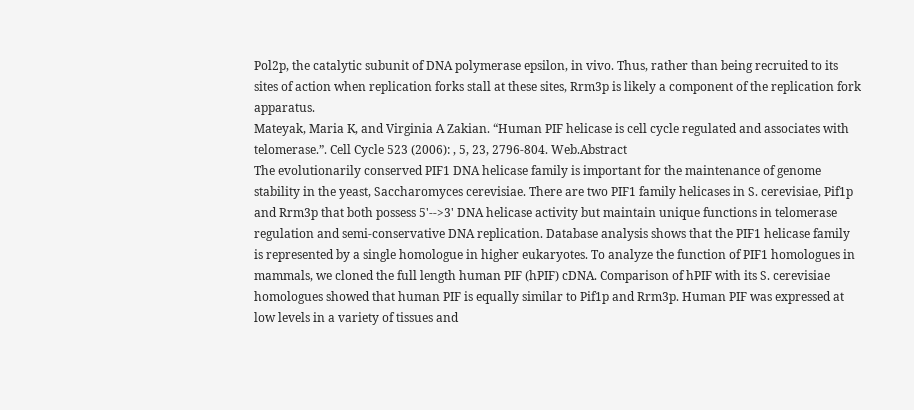Pol2p, the catalytic subunit of DNA polymerase epsilon, in vivo. Thus, rather than being recruited to its sites of action when replication forks stall at these sites, Rrm3p is likely a component of the replication fork apparatus.
Mateyak, Maria K, and Virginia A Zakian. “Human PIF helicase is cell cycle regulated and associates with telomerase.”. Cell Cycle 523 (2006): , 5, 23, 2796-804. Web.Abstract
The evolutionarily conserved PIF1 DNA helicase family is important for the maintenance of genome stability in the yeast, Saccharomyces cerevisiae. There are two PIF1 family helicases in S. cerevisiae, Pif1p and Rrm3p that both possess 5'-->3' DNA helicase activity but maintain unique functions in telomerase regulation and semi-conservative DNA replication. Database analysis shows that the PIF1 helicase family is represented by a single homologue in higher eukaryotes. To analyze the function of PIF1 homologues in mammals, we cloned the full length human PIF (hPIF) cDNA. Comparison of hPIF with its S. cerevisiae homologues showed that human PIF is equally similar to Pif1p and Rrm3p. Human PIF was expressed at low levels in a variety of tissues and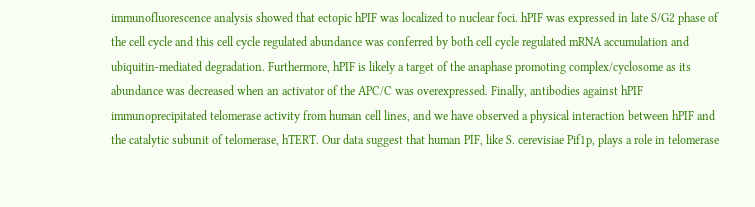immunofluorescence analysis showed that ectopic hPIF was localized to nuclear foci. hPIF was expressed in late S/G2 phase of the cell cycle and this cell cycle regulated abundance was conferred by both cell cycle regulated mRNA accumulation and ubiquitin-mediated degradation. Furthermore, hPIF is likely a target of the anaphase promoting complex/cyclosome as its abundance was decreased when an activator of the APC/C was overexpressed. Finally, antibodies against hPIF immunoprecipitated telomerase activity from human cell lines, and we have observed a physical interaction between hPIF and the catalytic subunit of telomerase, hTERT. Our data suggest that human PIF, like S. cerevisiae Pif1p, plays a role in telomerase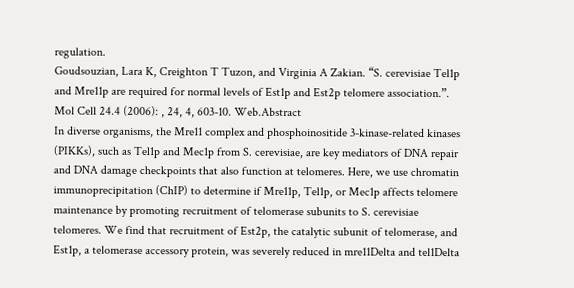regulation.
Goudsouzian, Lara K, Creighton T Tuzon, and Virginia A Zakian. “S. cerevisiae Tel1p and Mre11p are required for normal levels of Est1p and Est2p telomere association.”. Mol Cell 24.4 (2006): , 24, 4, 603-10. Web.Abstract
In diverse organisms, the Mre11 complex and phosphoinositide 3-kinase-related kinases (PIKKs), such as Tel1p and Mec1p from S. cerevisiae, are key mediators of DNA repair and DNA damage checkpoints that also function at telomeres. Here, we use chromatin immunoprecipitation (ChIP) to determine if Mre11p, Tel1p, or Mec1p affects telomere maintenance by promoting recruitment of telomerase subunits to S. cerevisiae telomeres. We find that recruitment of Est2p, the catalytic subunit of telomerase, and Est1p, a telomerase accessory protein, was severely reduced in mre11Delta and tel1Delta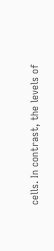cells. In contrast, the levels of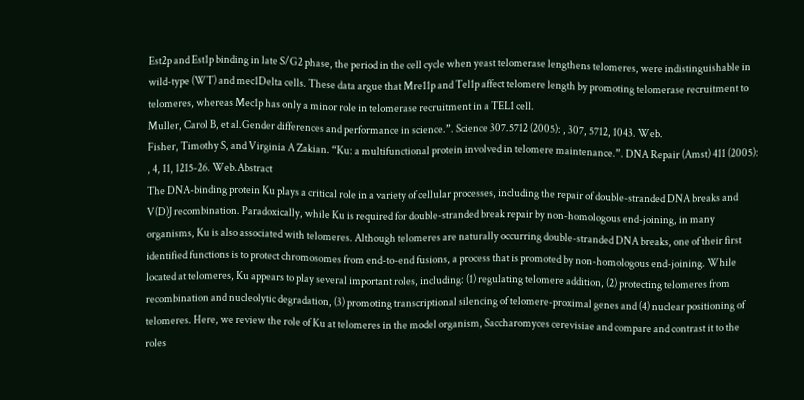Est2p and Est1p binding in late S/G2 phase, the period in the cell cycle when yeast telomerase lengthens telomeres, were indistinguishable in wild-type (WT) and mec1Delta cells. These data argue that Mre11p and Tel1p affect telomere length by promoting telomerase recruitment to telomeres, whereas Mec1p has only a minor role in telomerase recruitment in a TEL1 cell.
Muller, Carol B, et al.Gender differences and performance in science.”. Science 307.5712 (2005): , 307, 5712, 1043. Web.
Fisher, Timothy S, and Virginia A Zakian. “Ku: a multifunctional protein involved in telomere maintenance.”. DNA Repair (Amst) 411 (2005): , 4, 11, 1215-26. Web.Abstract
The DNA-binding protein Ku plays a critical role in a variety of cellular processes, including the repair of double-stranded DNA breaks and V(D)J recombination. Paradoxically, while Ku is required for double-stranded break repair by non-homologous end-joining, in many organisms, Ku is also associated with telomeres. Although telomeres are naturally occurring double-stranded DNA breaks, one of their first identified functions is to protect chromosomes from end-to-end fusions, a process that is promoted by non-homologous end-joining. While located at telomeres, Ku appears to play several important roles, including: (1) regulating telomere addition, (2) protecting telomeres from recombination and nucleolytic degradation, (3) promoting transcriptional silencing of telomere-proximal genes and (4) nuclear positioning of telomeres. Here, we review the role of Ku at telomeres in the model organism, Saccharomyces cerevisiae and compare and contrast it to the roles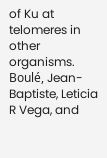of Ku at telomeres in other organisms.
Boulé, Jean-Baptiste, Leticia R Vega, and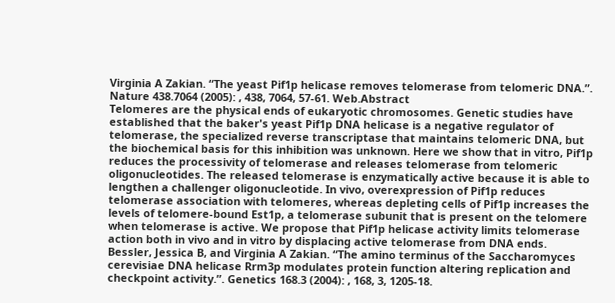Virginia A Zakian. “The yeast Pif1p helicase removes telomerase from telomeric DNA.”. Nature 438.7064 (2005): , 438, 7064, 57-61. Web.Abstract
Telomeres are the physical ends of eukaryotic chromosomes. Genetic studies have established that the baker's yeast Pif1p DNA helicase is a negative regulator of telomerase, the specialized reverse transcriptase that maintains telomeric DNA, but the biochemical basis for this inhibition was unknown. Here we show that in vitro, Pif1p reduces the processivity of telomerase and releases telomerase from telomeric oligonucleotides. The released telomerase is enzymatically active because it is able to lengthen a challenger oligonucleotide. In vivo, overexpression of Pif1p reduces telomerase association with telomeres, whereas depleting cells of Pif1p increases the levels of telomere-bound Est1p, a telomerase subunit that is present on the telomere when telomerase is active. We propose that Pif1p helicase activity limits telomerase action both in vivo and in vitro by displacing active telomerase from DNA ends.
Bessler, Jessica B, and Virginia A Zakian. “The amino terminus of the Saccharomyces cerevisiae DNA helicase Rrm3p modulates protein function altering replication and checkpoint activity.”. Genetics 168.3 (2004): , 168, 3, 1205-18.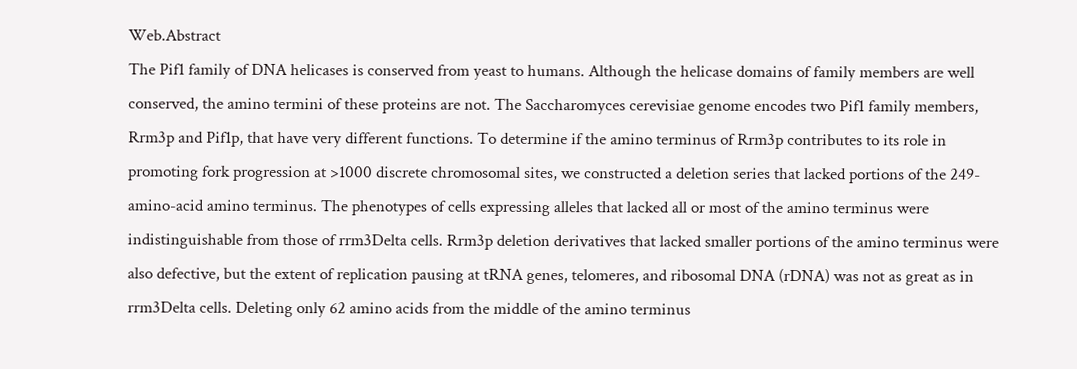Web.Abstract
The Pif1 family of DNA helicases is conserved from yeast to humans. Although the helicase domains of family members are well conserved, the amino termini of these proteins are not. The Saccharomyces cerevisiae genome encodes two Pif1 family members, Rrm3p and Pif1p, that have very different functions. To determine if the amino terminus of Rrm3p contributes to its role in promoting fork progression at >1000 discrete chromosomal sites, we constructed a deletion series that lacked portions of the 249-amino-acid amino terminus. The phenotypes of cells expressing alleles that lacked all or most of the amino terminus were indistinguishable from those of rrm3Delta cells. Rrm3p deletion derivatives that lacked smaller portions of the amino terminus were also defective, but the extent of replication pausing at tRNA genes, telomeres, and ribosomal DNA (rDNA) was not as great as in rrm3Delta cells. Deleting only 62 amino acids from the middle of the amino terminus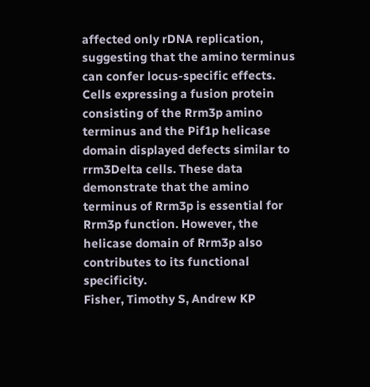affected only rDNA replication, suggesting that the amino terminus can confer locus-specific effects. Cells expressing a fusion protein consisting of the Rrm3p amino terminus and the Pif1p helicase domain displayed defects similar to rrm3Delta cells. These data demonstrate that the amino terminus of Rrm3p is essential for Rrm3p function. However, the helicase domain of Rrm3p also contributes to its functional specificity.
Fisher, Timothy S, Andrew KP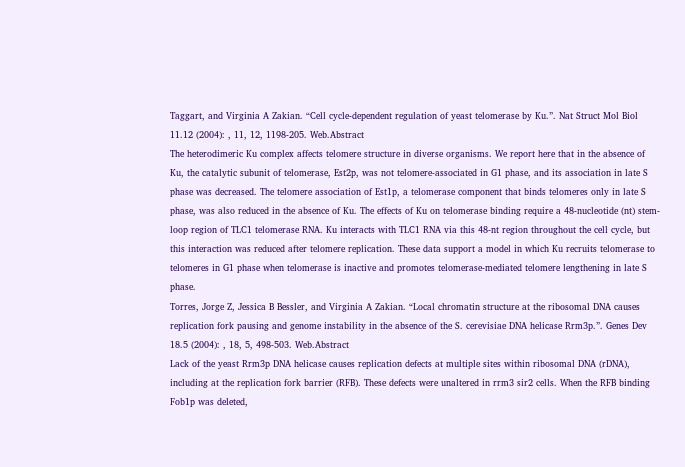Taggart, and Virginia A Zakian. “Cell cycle-dependent regulation of yeast telomerase by Ku.”. Nat Struct Mol Biol 11.12 (2004): , 11, 12, 1198-205. Web.Abstract
The heterodimeric Ku complex affects telomere structure in diverse organisms. We report here that in the absence of Ku, the catalytic subunit of telomerase, Est2p, was not telomere-associated in G1 phase, and its association in late S phase was decreased. The telomere association of Est1p, a telomerase component that binds telomeres only in late S phase, was also reduced in the absence of Ku. The effects of Ku on telomerase binding require a 48-nucleotide (nt) stem-loop region of TLC1 telomerase RNA. Ku interacts with TLC1 RNA via this 48-nt region throughout the cell cycle, but this interaction was reduced after telomere replication. These data support a model in which Ku recruits telomerase to telomeres in G1 phase when telomerase is inactive and promotes telomerase-mediated telomere lengthening in late S phase.
Torres, Jorge Z, Jessica B Bessler, and Virginia A Zakian. “Local chromatin structure at the ribosomal DNA causes replication fork pausing and genome instability in the absence of the S. cerevisiae DNA helicase Rrm3p.”. Genes Dev 18.5 (2004): , 18, 5, 498-503. Web.Abstract
Lack of the yeast Rrm3p DNA helicase causes replication defects at multiple sites within ribosomal DNA (rDNA), including at the replication fork barrier (RFB). These defects were unaltered in rrm3 sir2 cells. When the RFB binding Fob1p was deleted,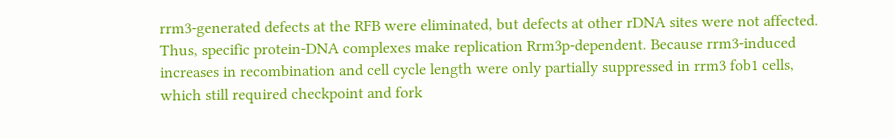rrm3-generated defects at the RFB were eliminated, but defects at other rDNA sites were not affected. Thus, specific protein-DNA complexes make replication Rrm3p-dependent. Because rrm3-induced increases in recombination and cell cycle length were only partially suppressed in rrm3 fob1 cells, which still required checkpoint and fork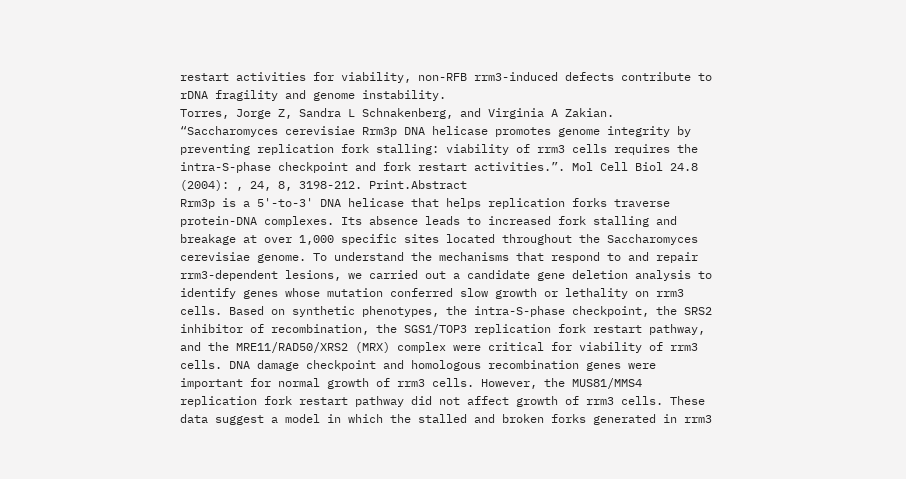restart activities for viability, non-RFB rrm3-induced defects contribute to rDNA fragility and genome instability.
Torres, Jorge Z, Sandra L Schnakenberg, and Virginia A Zakian. “Saccharomyces cerevisiae Rrm3p DNA helicase promotes genome integrity by preventing replication fork stalling: viability of rrm3 cells requires the intra-S-phase checkpoint and fork restart activities.”. Mol Cell Biol 24.8 (2004): , 24, 8, 3198-212. Print.Abstract
Rrm3p is a 5'-to-3' DNA helicase that helps replication forks traverse protein-DNA complexes. Its absence leads to increased fork stalling and breakage at over 1,000 specific sites located throughout the Saccharomyces cerevisiae genome. To understand the mechanisms that respond to and repair rrm3-dependent lesions, we carried out a candidate gene deletion analysis to identify genes whose mutation conferred slow growth or lethality on rrm3 cells. Based on synthetic phenotypes, the intra-S-phase checkpoint, the SRS2 inhibitor of recombination, the SGS1/TOP3 replication fork restart pathway, and the MRE11/RAD50/XRS2 (MRX) complex were critical for viability of rrm3 cells. DNA damage checkpoint and homologous recombination genes were important for normal growth of rrm3 cells. However, the MUS81/MMS4 replication fork restart pathway did not affect growth of rrm3 cells. These data suggest a model in which the stalled and broken forks generated in rrm3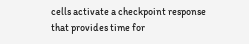cells activate a checkpoint response that provides time for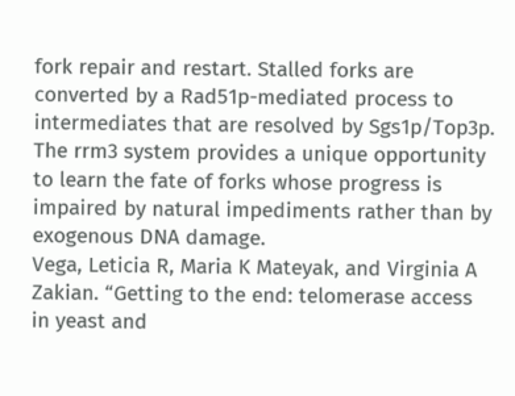fork repair and restart. Stalled forks are converted by a Rad51p-mediated process to intermediates that are resolved by Sgs1p/Top3p. The rrm3 system provides a unique opportunity to learn the fate of forks whose progress is impaired by natural impediments rather than by exogenous DNA damage.
Vega, Leticia R, Maria K Mateyak, and Virginia A Zakian. “Getting to the end: telomerase access in yeast and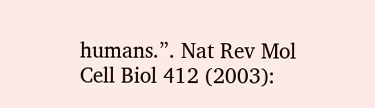humans.”. Nat Rev Mol Cell Biol 412 (2003):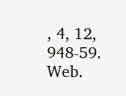, 4, 12, 948-59. Web.